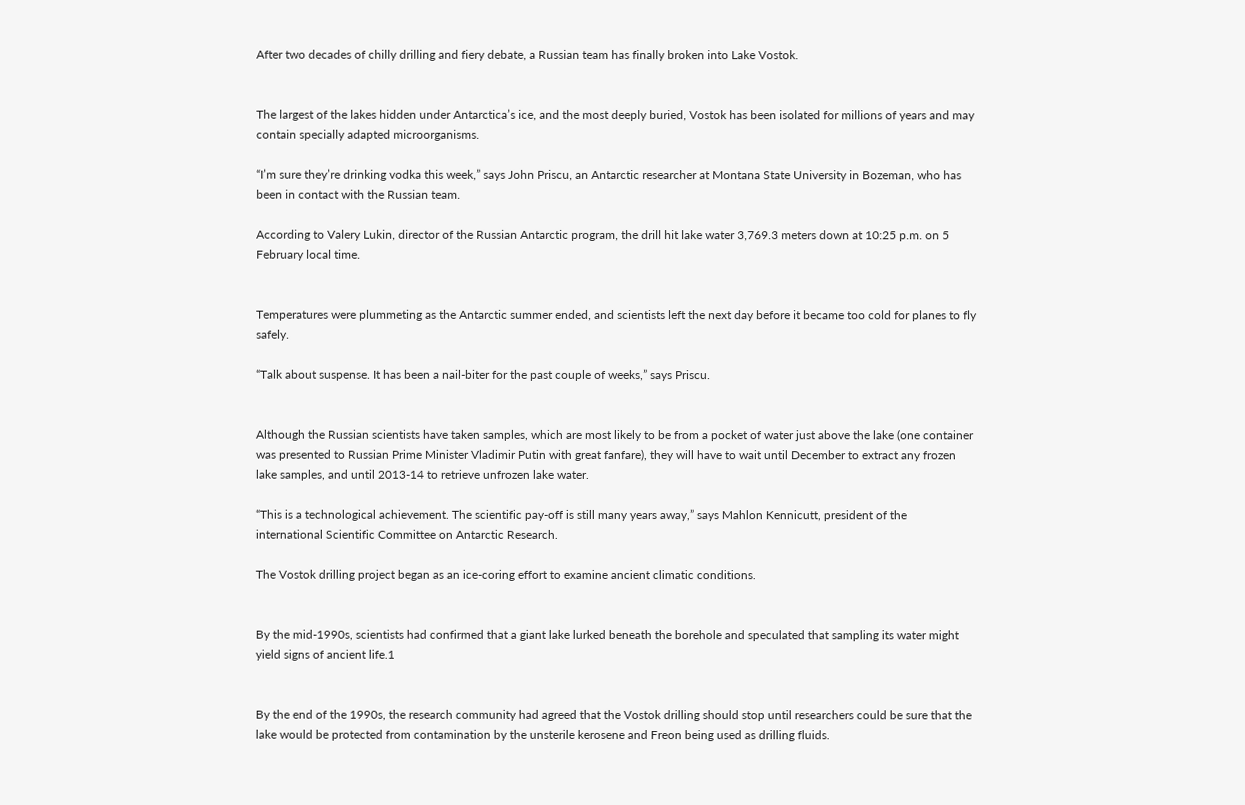After two decades of chilly drilling and fiery debate, a Russian team has finally broken into Lake Vostok.


The largest of the lakes hidden under Antarctica’s ice, and the most deeply buried, Vostok has been isolated for millions of years and may contain specially adapted microorganisms.

“I’m sure they’re drinking vodka this week,” says John Priscu, an Antarctic researcher at Montana State University in Bozeman, who has been in contact with the Russian team.

According to Valery Lukin, director of the Russian Antarctic program, the drill hit lake water 3,769.3 meters down at 10:25 p.m. on 5 February local time.


Temperatures were plummeting as the Antarctic summer ended, and scientists left the next day before it became too cold for planes to fly safely.

“Talk about suspense. It has been a nail-biter for the past couple of weeks,” says Priscu.


Although the Russian scientists have taken samples, which are most likely to be from a pocket of water just above the lake (one container was presented to Russian Prime Minister Vladimir Putin with great fanfare), they will have to wait until December to extract any frozen lake samples, and until 2013-14 to retrieve unfrozen lake water.

“This is a technological achievement. The scientific pay-off is still many years away,” says Mahlon Kennicutt, president of the international Scientific Committee on Antarctic Research.

The Vostok drilling project began as an ice-coring effort to examine ancient climatic conditions.


By the mid-1990s, scientists had confirmed that a giant lake lurked beneath the borehole and speculated that sampling its water might yield signs of ancient life.1


By the end of the 1990s, the research community had agreed that the Vostok drilling should stop until researchers could be sure that the lake would be protected from contamination by the unsterile kerosene and Freon being used as drilling fluids.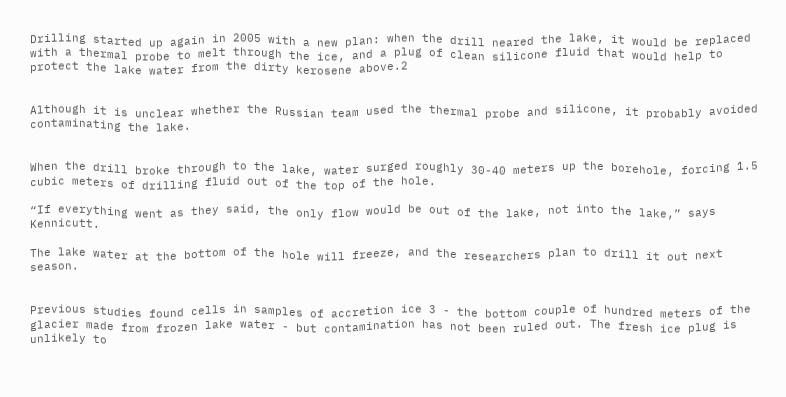Drilling started up again in 2005 with a new plan: when the drill neared the lake, it would be replaced with a thermal probe to melt through the ice, and a plug of clean silicone fluid that would help to protect the lake water from the dirty kerosene above.2


Although it is unclear whether the Russian team used the thermal probe and silicone, it probably avoided contaminating the lake.


When the drill broke through to the lake, water surged roughly 30-40 meters up the borehole, forcing 1.5 cubic meters of drilling fluid out of the top of the hole.

“If everything went as they said, the only flow would be out of the lake, not into the lake,” says Kennicutt.

The lake water at the bottom of the hole will freeze, and the researchers plan to drill it out next season.


Previous studies found cells in samples of accretion ice 3 - the bottom couple of hundred meters of the glacier made from frozen lake water - but contamination has not been ruled out. The fresh ice plug is unlikely to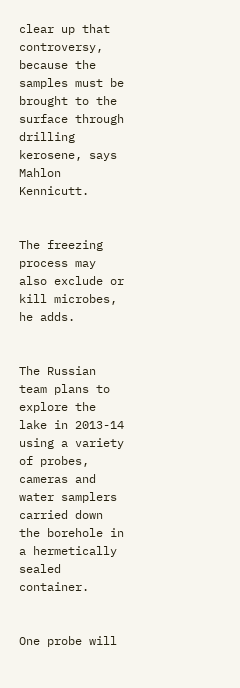clear up that controversy, because the samples must be brought to the surface through drilling kerosene, says Mahlon Kennicutt.


The freezing process may also exclude or kill microbes, he adds.


The Russian team plans to explore the lake in 2013-14 using a variety of probes, cameras and water samplers carried down the borehole in a hermetically sealed container.


One probe will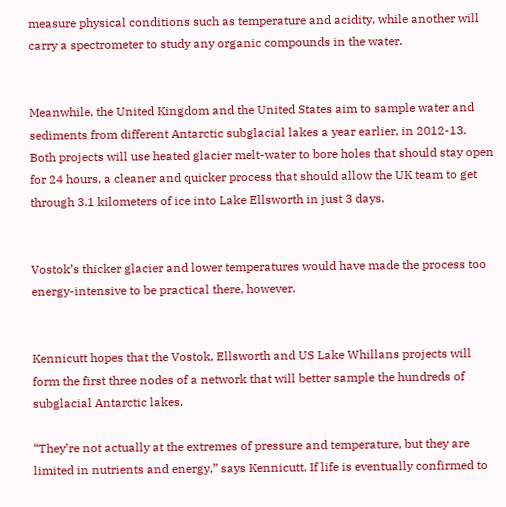measure physical conditions such as temperature and acidity, while another will carry a spectrometer to study any organic compounds in the water.


Meanwhile, the United Kingdom and the United States aim to sample water and sediments from different Antarctic subglacial lakes a year earlier, in 2012-13. Both projects will use heated glacier melt-water to bore holes that should stay open for 24 hours, a cleaner and quicker process that should allow the UK team to get through 3.1 kilometers of ice into Lake Ellsworth in just 3 days.


Vostok’s thicker glacier and lower temperatures would have made the process too energy-intensive to be practical there, however.


Kennicutt hopes that the Vostok, Ellsworth and US Lake Whillans projects will form the first three nodes of a network that will better sample the hundreds of subglacial Antarctic lakes.

“They’re not actually at the extremes of pressure and temperature, but they are limited in nutrients and energy,” says Kennicutt. If life is eventually confirmed to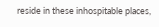reside in these inhospitable places,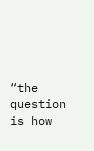“the question is how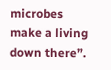microbes make a living down there”.